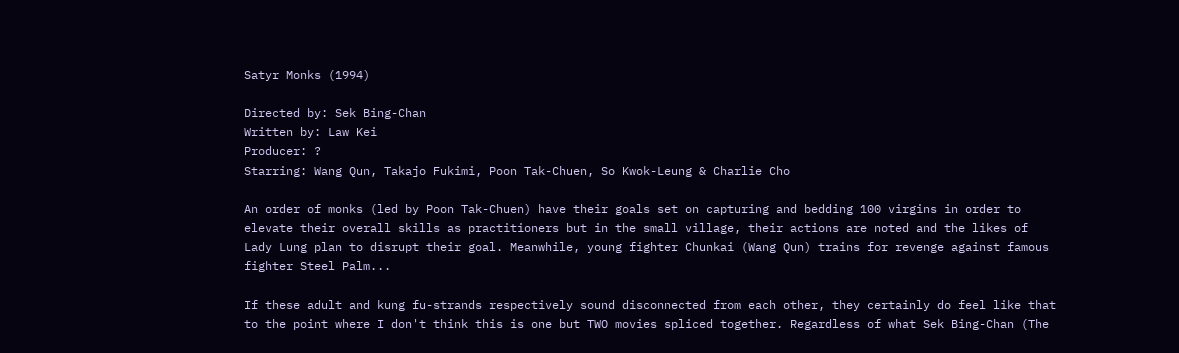Satyr Monks (1994)

Directed by: Sek Bing-Chan
Written by: Law Kei
Producer: ?
Starring: Wang Qun, Takajo Fukimi, Poon Tak-Chuen, So Kwok-Leung & Charlie Cho

An order of monks (led by Poon Tak-Chuen) have their goals set on capturing and bedding 100 virgins in order to elevate their overall skills as practitioners but in the small village, their actions are noted and the likes of Lady Lung plan to disrupt their goal. Meanwhile, young fighter Chunkai (Wang Qun) trains for revenge against famous fighter Steel Palm...

If these adult and kung fu-strands respectively sound disconnected from each other, they certainly do feel like that to the point where I don't think this is one but TWO movies spliced together. Regardless of what Sek Bing-Chan (The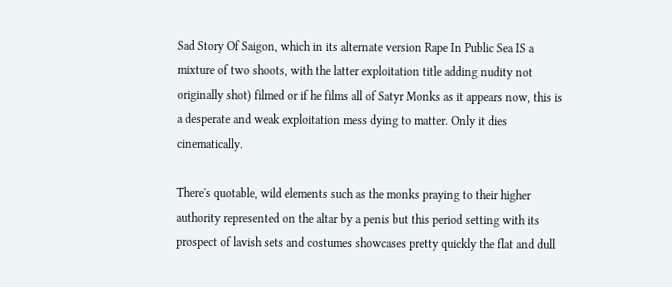Sad Story Of Saigon, which in its alternate version Rape In Public Sea IS a mixture of two shoots, with the latter exploitation title adding nudity not originally shot) filmed or if he films all of Satyr Monks as it appears now, this is a desperate and weak exploitation mess dying to matter. Only it dies cinematically.

There's quotable, wild elements such as the monks praying to their higher authority represented on the altar by a penis but this period setting with its prospect of lavish sets and costumes showcases pretty quickly the flat and dull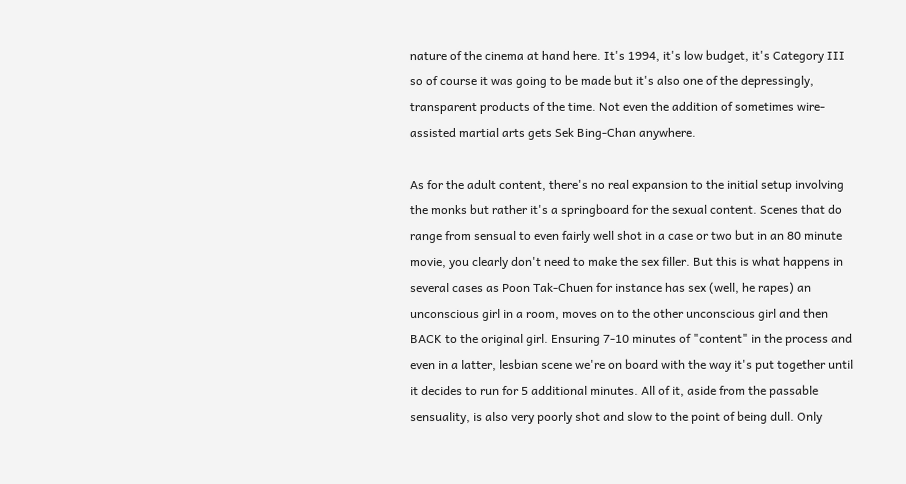nature of the cinema at hand here. It's 1994, it's low budget, it's Category III so of course it was going to be made but it's also one of the depressingly, transparent products of the time. Not even the addition of sometimes wire-assisted martial arts gets Sek Bing-Chan anywhere.

As for the adult content, there's no real expansion to the initial setup involving the monks but rather it's a springboard for the sexual content. Scenes that do range from sensual to even fairly well shot in a case or two but in an 80 minute movie, you clearly don't need to make the sex filler. But this is what happens in several cases as Poon Tak-Chuen for instance has sex (well, he rapes) an unconscious girl in a room, moves on to the other unconscious girl and then BACK to the original girl. Ensuring 7-10 minutes of "content" in the process and even in a latter, lesbian scene we're on board with the way it's put together until it decides to run for 5 additional minutes. All of it, aside from the passable sensuality, is also very poorly shot and slow to the point of being dull. Only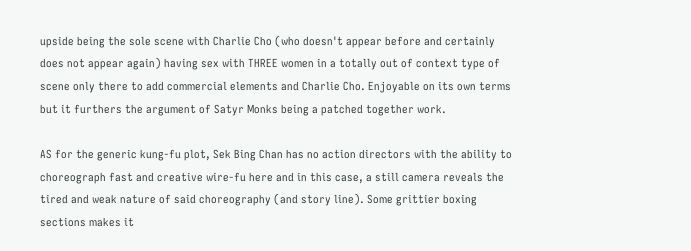upside being the sole scene with Charlie Cho (who doesn't appear before and certainly does not appear again) having sex with THREE women in a totally out of context type of scene only there to add commercial elements and Charlie Cho. Enjoyable on its own terms but it furthers the argument of Satyr Monks being a patched together work.

AS for the generic kung-fu plot, Sek Bing Chan has no action directors with the ability to choreograph fast and creative wire-fu here and in this case, a still camera reveals the tired and weak nature of said choreography (and story line). Some grittier boxing sections makes it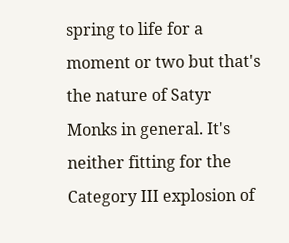spring to life for a moment or two but that's the nature of Satyr Monks in general. It's neither fitting for the Category III explosion of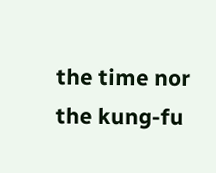the time nor the kung-fu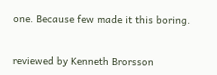one. Because few made it this boring.


reviewed by Kenneth Brorsson